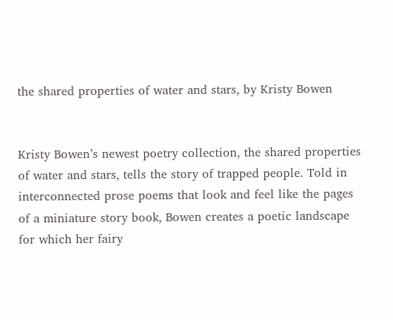the shared properties of water and stars, by Kristy Bowen


Kristy Bowen’s newest poetry collection, the shared properties of water and stars, tells the story of trapped people. Told in interconnected prose poems that look and feel like the pages of a miniature story book, Bowen creates a poetic landscape for which her fairy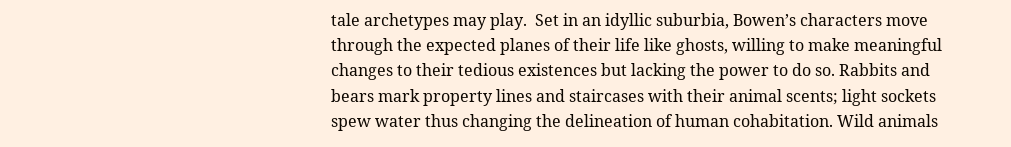tale archetypes may play.  Set in an idyllic suburbia, Bowen’s characters move through the expected planes of their life like ghosts, willing to make meaningful changes to their tedious existences but lacking the power to do so. Rabbits and bears mark property lines and staircases with their animal scents; light sockets spew water thus changing the delineation of human cohabitation. Wild animals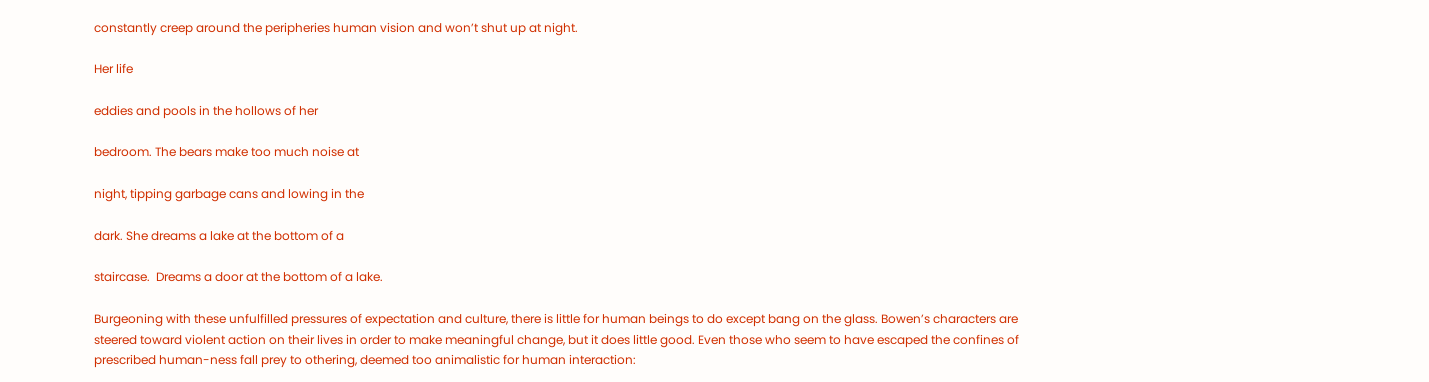constantly creep around the peripheries human vision and won’t shut up at night.

Her life

eddies and pools in the hollows of her

bedroom. The bears make too much noise at

night, tipping garbage cans and lowing in the

dark. She dreams a lake at the bottom of a

staircase.  Dreams a door at the bottom of a lake.

Burgeoning with these unfulfilled pressures of expectation and culture, there is little for human beings to do except bang on the glass. Bowen’s characters are steered toward violent action on their lives in order to make meaningful change, but it does little good. Even those who seem to have escaped the confines of prescribed human-ness fall prey to othering, deemed too animalistic for human interaction: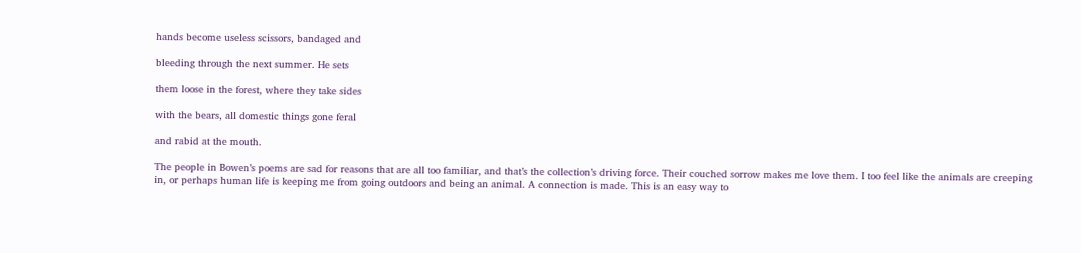hands become useless scissors, bandaged and

bleeding through the next summer. He sets

them loose in the forest, where they take sides

with the bears, all domestic things gone feral

and rabid at the mouth.

The people in Bowen’s poems are sad for reasons that are all too familiar, and that’s the collection’s driving force. Their couched sorrow makes me love them. I too feel like the animals are creeping in, or perhaps human life is keeping me from going outdoors and being an animal. A connection is made. This is an easy way to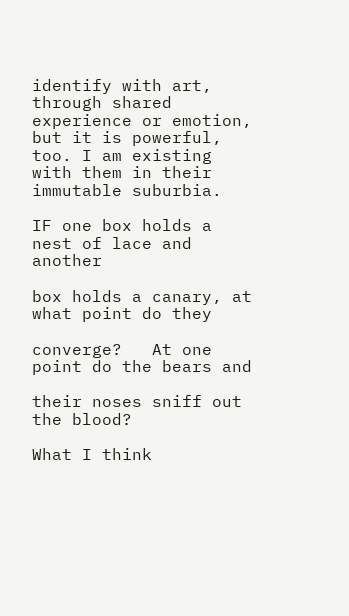identify with art, through shared experience or emotion, but it is powerful, too. I am existing with them in their immutable suburbia.

IF one box holds a nest of lace and another

box holds a canary, at what point do they

converge?   At one point do the bears and

their noses sniff out the blood?

What I think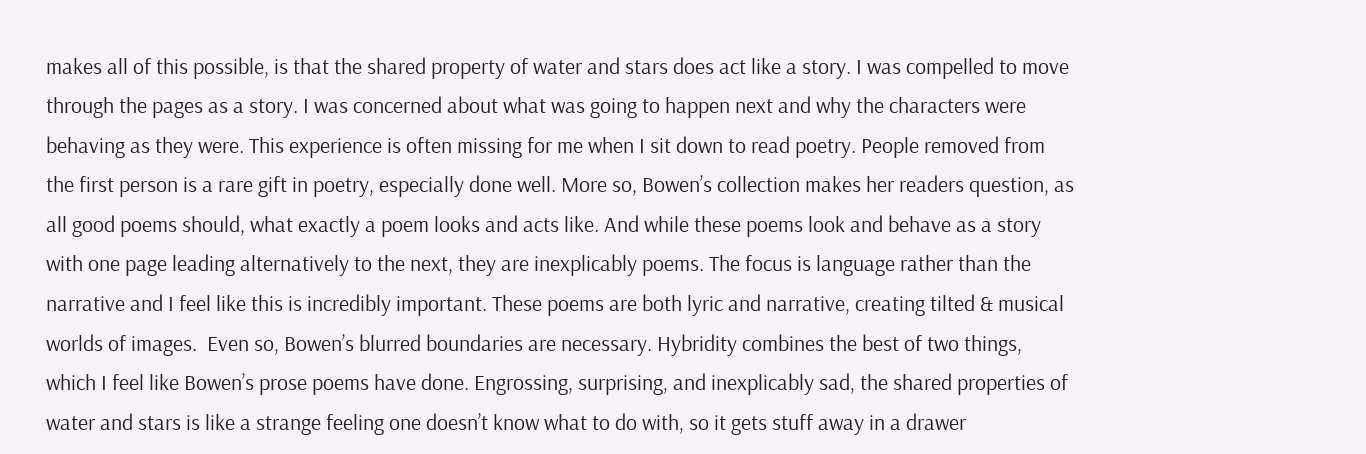makes all of this possible, is that the shared property of water and stars does act like a story. I was compelled to move through the pages as a story. I was concerned about what was going to happen next and why the characters were behaving as they were. This experience is often missing for me when I sit down to read poetry. People removed from the first person is a rare gift in poetry, especially done well. More so, Bowen’s collection makes her readers question, as all good poems should, what exactly a poem looks and acts like. And while these poems look and behave as a story with one page leading alternatively to the next, they are inexplicably poems. The focus is language rather than the narrative and I feel like this is incredibly important. These poems are both lyric and narrative, creating tilted & musical worlds of images.  Even so, Bowen’s blurred boundaries are necessary. Hybridity combines the best of two things, which I feel like Bowen’s prose poems have done. Engrossing, surprising, and inexplicably sad, the shared properties of water and stars is like a strange feeling one doesn’t know what to do with, so it gets stuff away in a drawer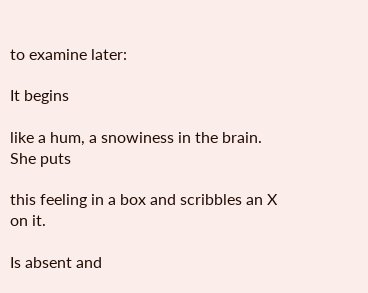to examine later:

It begins

like a hum, a snowiness in the brain.  She puts

this feeling in a box and scribbles an X on it.

Is absent and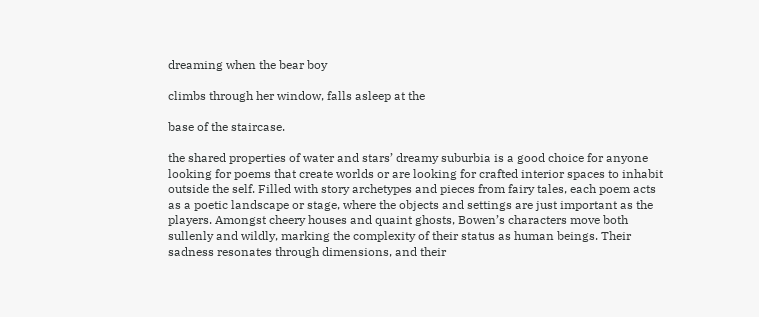dreaming when the bear boy

climbs through her window, falls asleep at the

base of the staircase.

the shared properties of water and stars’ dreamy suburbia is a good choice for anyone looking for poems that create worlds or are looking for crafted interior spaces to inhabit outside the self. Filled with story archetypes and pieces from fairy tales, each poem acts as a poetic landscape or stage, where the objects and settings are just important as the players. Amongst cheery houses and quaint ghosts, Bowen’s characters move both sullenly and wildly, marking the complexity of their status as human beings. Their sadness resonates through dimensions, and their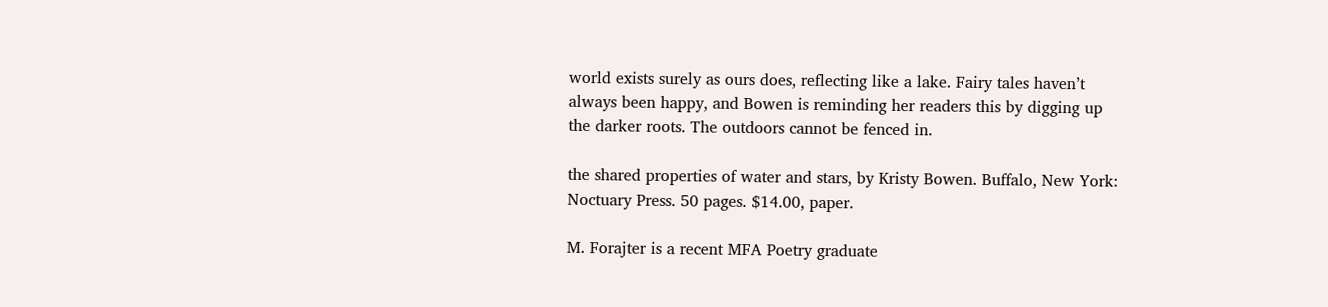world exists surely as ours does, reflecting like a lake. Fairy tales haven’t always been happy, and Bowen is reminding her readers this by digging up the darker roots. The outdoors cannot be fenced in.

the shared properties of water and stars, by Kristy Bowen. Buffalo, New York: Noctuary Press. 50 pages. $14.00, paper.

M. Forajter is a recent MFA Poetry graduate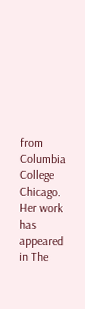from Columbia College Chicago. Her work has appeared in The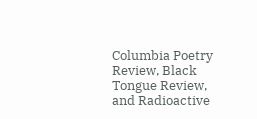Columbia Poetry Review, Black Tongue Review, and Radioactive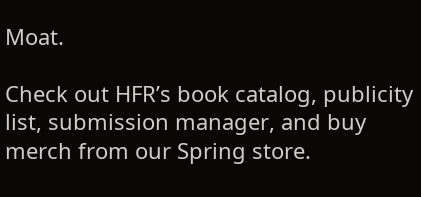Moat.

Check out HFR’s book catalog, publicity list, submission manager, and buy merch from our Spring store.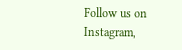Follow us on Instagram,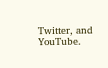Twitter, and YouTube.